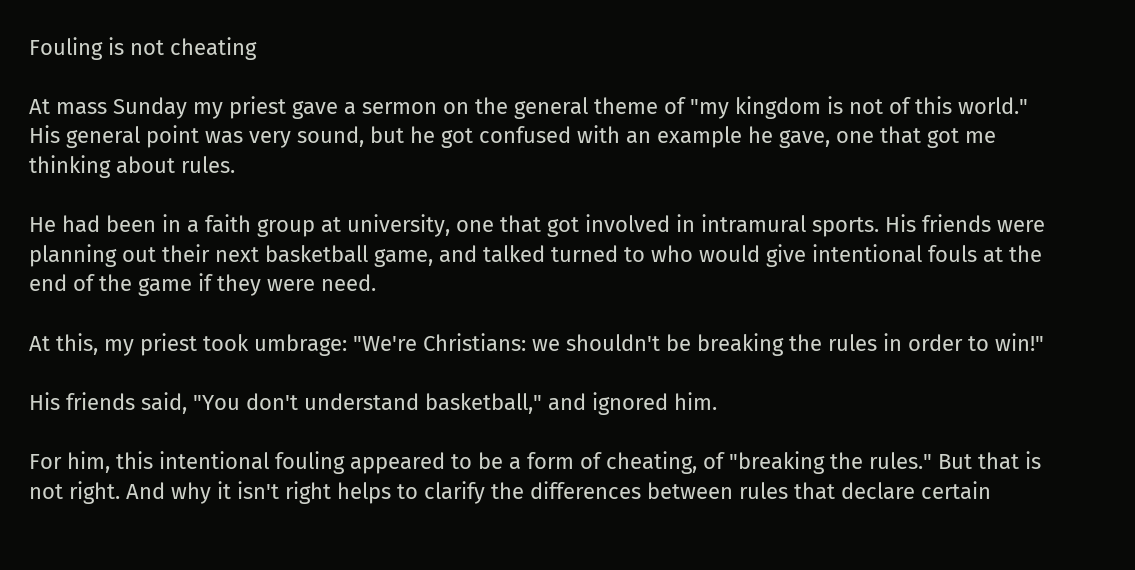Fouling is not cheating

At mass Sunday my priest gave a sermon on the general theme of "my kingdom is not of this world." His general point was very sound, but he got confused with an example he gave, one that got me thinking about rules.

He had been in a faith group at university, one that got involved in intramural sports. His friends were planning out their next basketball game, and talked turned to who would give intentional fouls at the end of the game if they were need.

At this, my priest took umbrage: "We're Christians: we shouldn't be breaking the rules in order to win!"

His friends said, "You don't understand basketball," and ignored him.

For him, this intentional fouling appeared to be a form of cheating, of "breaking the rules." But that is not right. And why it isn't right helps to clarify the differences between rules that declare certain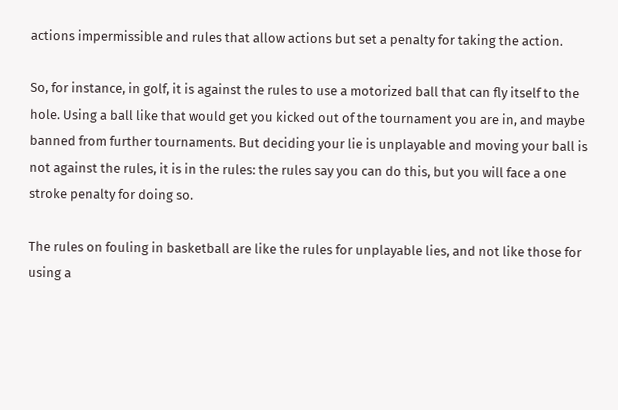actions impermissible and rules that allow actions but set a penalty for taking the action.

So, for instance, in golf, it is against the rules to use a motorized ball that can fly itself to the hole. Using a ball like that would get you kicked out of the tournament you are in, and maybe banned from further tournaments. But deciding your lie is unplayable and moving your ball is not against the rules, it is in the rules: the rules say you can do this, but you will face a one stroke penalty for doing so.

The rules on fouling in basketball are like the rules for unplayable lies, and not like those for using a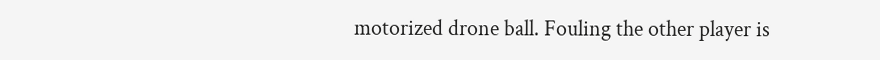motorized drone ball. Fouling the other player is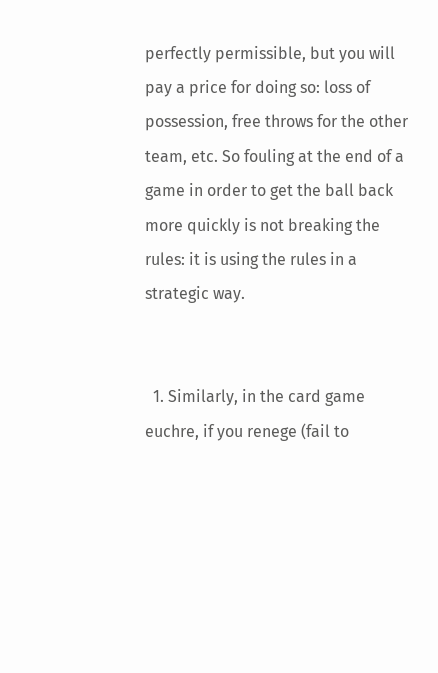perfectly permissible, but you will pay a price for doing so: loss of possession, free throws for the other team, etc. So fouling at the end of a game in order to get the ball back more quickly is not breaking the rules: it is using the rules in a strategic way.


  1. Similarly, in the card game euchre, if you renege (fail to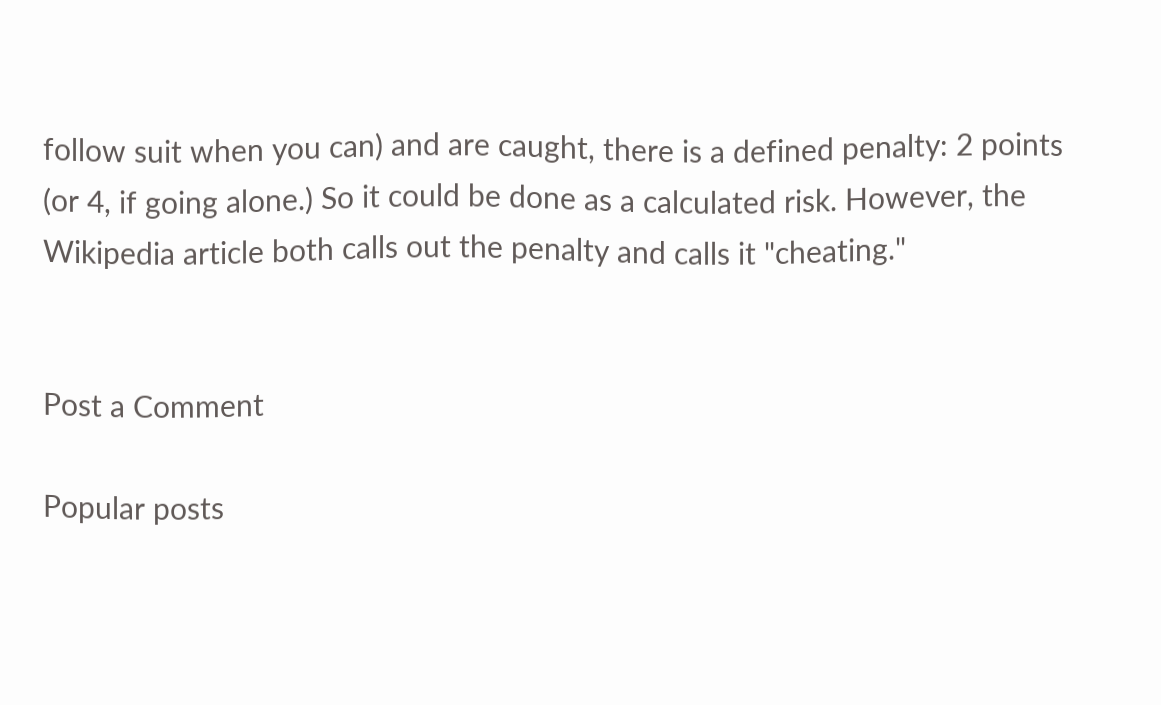follow suit when you can) and are caught, there is a defined penalty: 2 points (or 4, if going alone.) So it could be done as a calculated risk. However, the Wikipedia article both calls out the penalty and calls it "cheating."


Post a Comment

Popular posts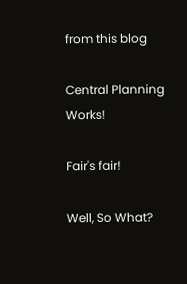from this blog

Central Planning Works!

Fair's fair!

Well, So What?